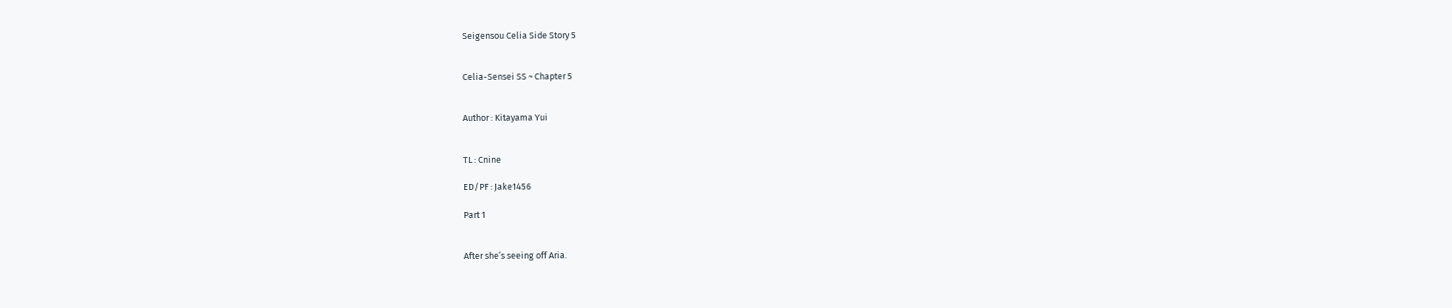Seigensou Celia Side Story 5


Celia-Sensei SS ~ Chapter 5


Author : Kitayama Yui


TL : Cnine

ED/PF : Jake1456

Part 1


After she’s seeing off Aria.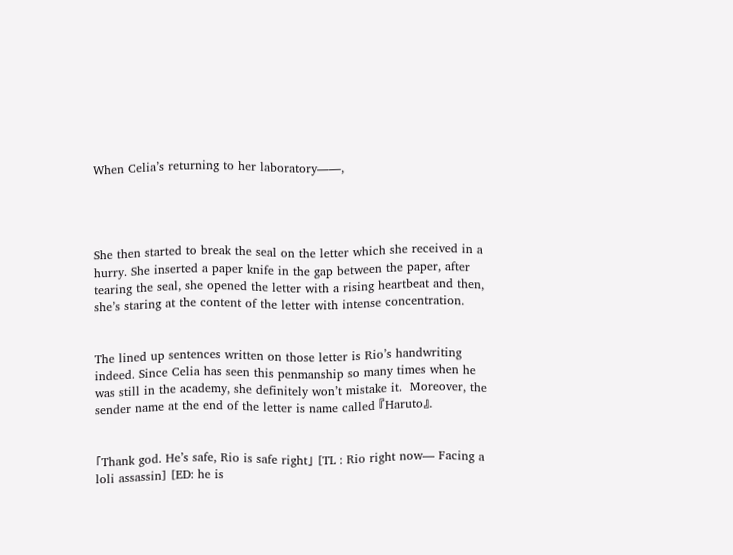When Celia’s returning to her laboratory――,




She then started to break the seal on the letter which she received in a hurry. She inserted a paper knife in the gap between the paper, after tearing the seal, she opened the letter with a rising heartbeat and then, she’s staring at the content of the letter with intense concentration.


The lined up sentences written on those letter is Rio’s handwriting indeed. Since Celia has seen this penmanship so many times when he was still in the academy, she definitely won’t mistake it.  Moreover, the sender name at the end of the letter is name called 『Haruto』.


「Thank god. He’s safe, Rio is safe right」 [TL : Rio right now— Facing a loli assassin] [ED: he is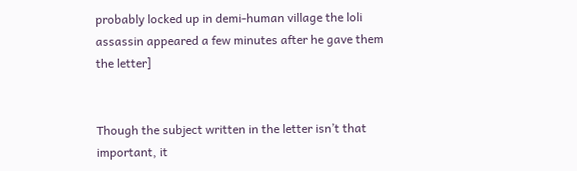probably locked up in demi-human village the loli assassin appeared a few minutes after he gave them the letter]


Though the subject written in the letter isn’t that important, it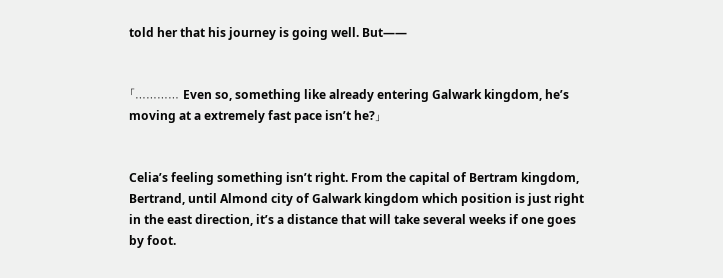told her that his journey is going well. But――


「………… Even so, something like already entering Galwark kingdom, he’s moving at a extremely fast pace isn’t he?」


Celia’s feeling something isn’t right. From the capital of Bertram kingdom, Bertrand, until Almond city of Galwark kingdom which position is just right in the east direction, it’s a distance that will take several weeks if one goes by foot.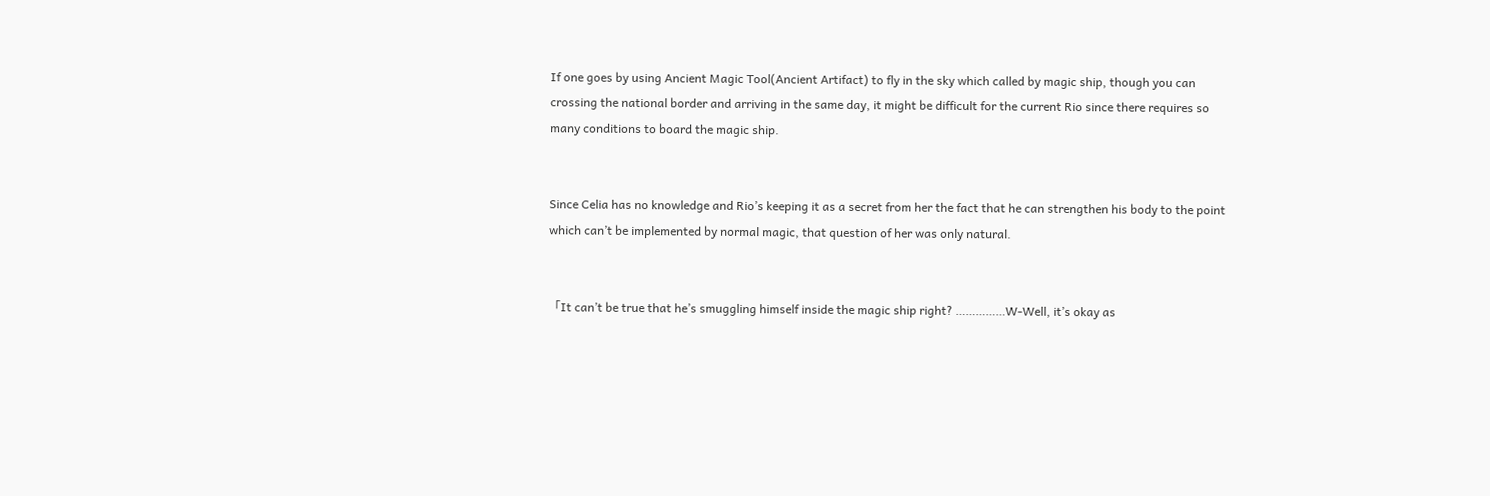If one goes by using Ancient Magic Tool(Ancient Artifact) to fly in the sky which called by magic ship, though you can crossing the national border and arriving in the same day, it might be difficult for the current Rio since there requires so many conditions to board the magic ship.


Since Celia has no knowledge and Rio’s keeping it as a secret from her the fact that he can strengthen his body to the point which can’t be implemented by normal magic, that question of her was only natural.


「It can’t be true that he’s smuggling himself inside the magic ship right? ……………W-Well, it’s okay as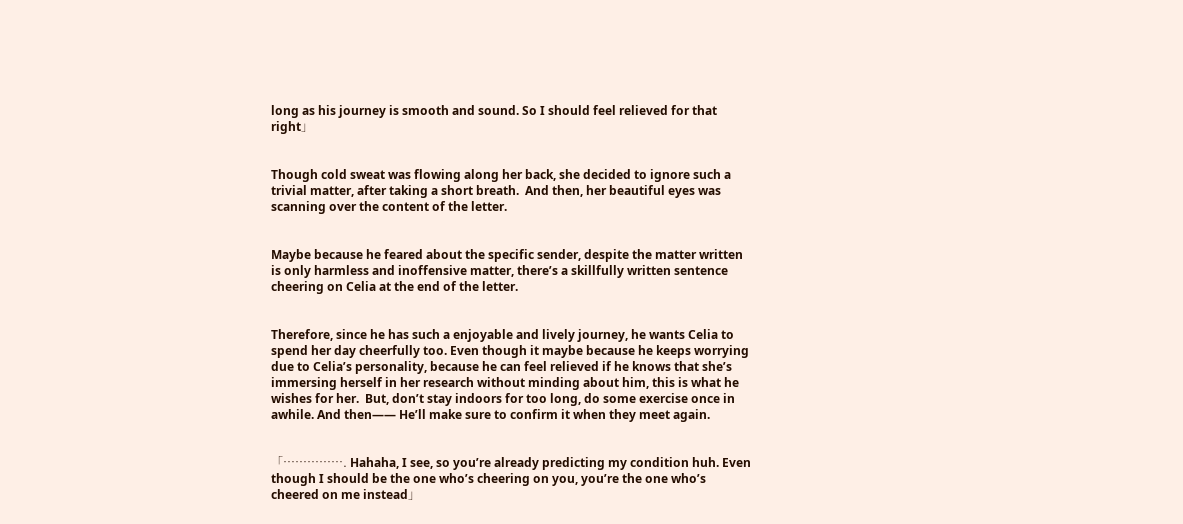long as his journey is smooth and sound. So I should feel relieved for that right」


Though cold sweat was flowing along her back, she decided to ignore such a trivial matter, after taking a short breath.  And then, her beautiful eyes was scanning over the content of the letter.


Maybe because he feared about the specific sender, despite the matter written is only harmless and inoffensive matter, there’s a skillfully written sentence cheering on Celia at the end of the letter.


Therefore, since he has such a enjoyable and lively journey, he wants Celia to spend her day cheerfully too. Even though it maybe because he keeps worrying due to Celia’s personality, because he can feel relieved if he knows that she’s immersing herself in her research without minding about him, this is what he wishes for her.  But, don’t stay indoors for too long, do some exercise once in awhile. And then―― He’ll make sure to confirm it when they meet again.


「……………. Hahaha, I see, so you’re already predicting my condition huh. Even though I should be the one who’s cheering on you, you’re the one who’s cheered on me instead」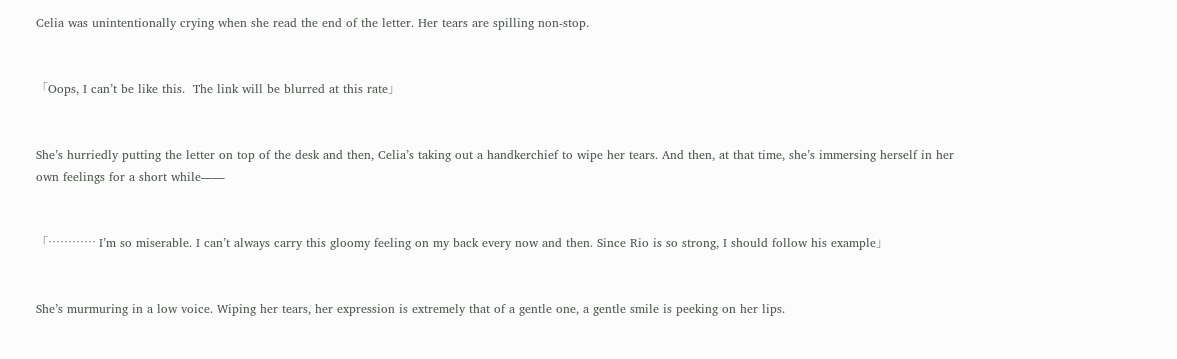Celia was unintentionally crying when she read the end of the letter. Her tears are spilling non-stop.


「Oops, I can’t be like this.  The link will be blurred at this rate」


She’s hurriedly putting the letter on top of the desk and then, Celia’s taking out a handkerchief to wipe her tears. And then, at that time, she’s immersing herself in her own feelings for a short while――


「………… I’m so miserable. I can’t always carry this gloomy feeling on my back every now and then. Since Rio is so strong, I should follow his example」


She’s murmuring in a low voice. Wiping her tears, her expression is extremely that of a gentle one, a gentle smile is peeking on her lips.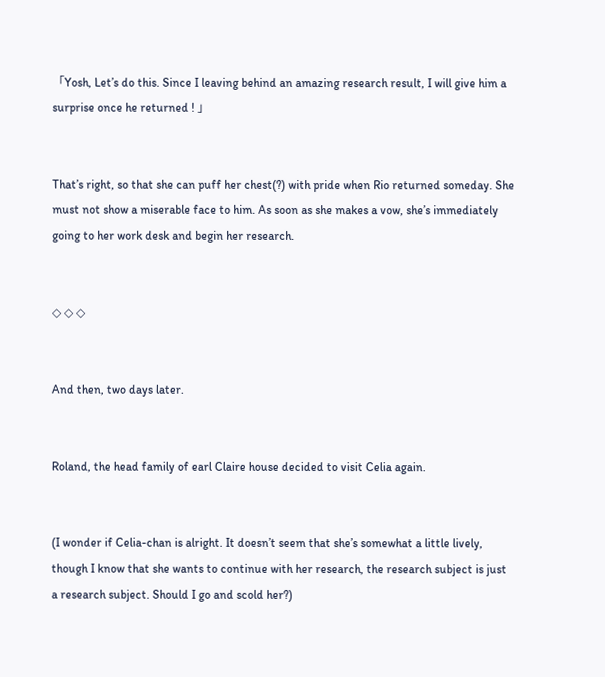「Yosh, Let’s do this. Since I leaving behind an amazing research result, I will give him a surprise once he returned ! 」


That’s right, so that she can puff her chest(?) with pride when Rio returned someday. She must not show a miserable face to him. As soon as she makes a vow, she’s immediately going to her work desk and begin her research.


◇ ◇ ◇


And then, two days later.


Roland, the head family of earl Claire house decided to visit Celia again.


(I wonder if Celia-chan is alright. It doesn’t seem that she’s somewhat a little lively, though I know that she wants to continue with her research, the research subject is just a research subject. Should I go and scold her?)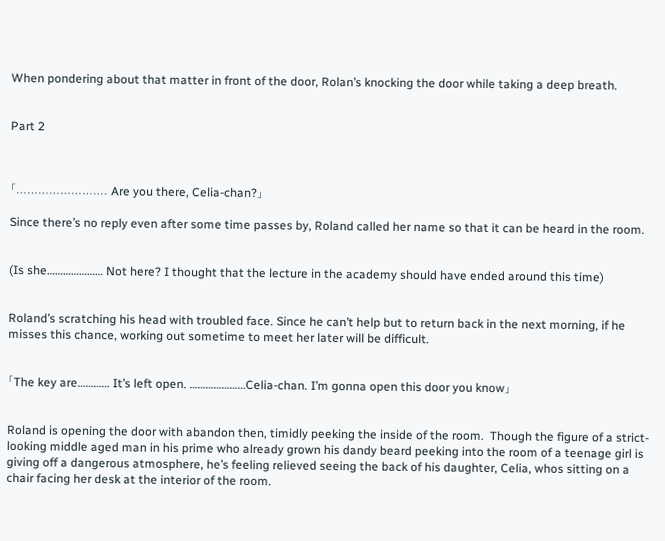When pondering about that matter in front of the door, Rolan’s knocking the door while taking a deep breath.


Part 2



「……………………. Are you there, Celia-chan?」

Since there’s no reply even after some time passes by, Roland called her name so that it can be heard in the room.


(Is she………………… Not here? I thought that the lecture in the academy should have ended around this time)


Roland’s scratching his head with troubled face. Since he can’t help but to return back in the next morning, if he misses this chance, working out sometime to meet her later will be difficult.


「The key are………… It’s left open. …………………Celia-chan. I’m gonna open this door you know」


Roland is opening the door with abandon then, timidly peeking the inside of the room.  Though the figure of a strict-looking middle aged man in his prime who already grown his dandy beard peeking into the room of a teenage girl is giving off a dangerous atmosphere, he’s feeling relieved seeing the back of his daughter, Celia, whos sitting on a chair facing her desk at the interior of the room.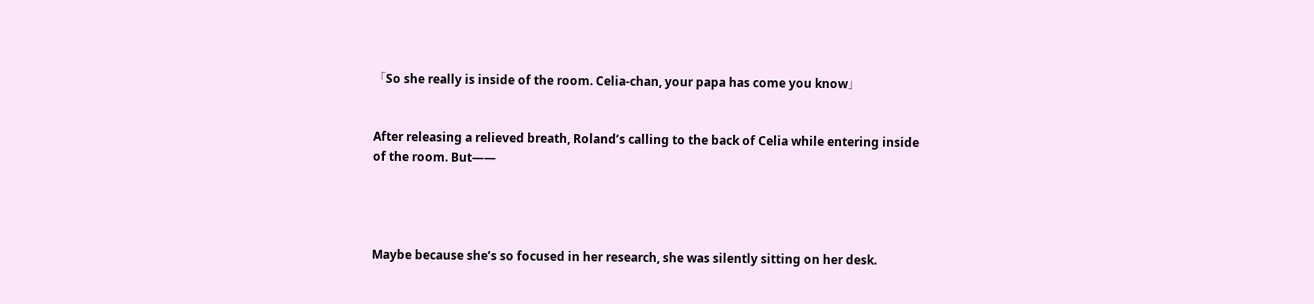「So she really is inside of the room. Celia-chan, your papa has come you know」


After releasing a relieved breath, Roland’s calling to the back of Celia while entering inside of the room. But――




Maybe because she’s so focused in her research, she was silently sitting on her desk.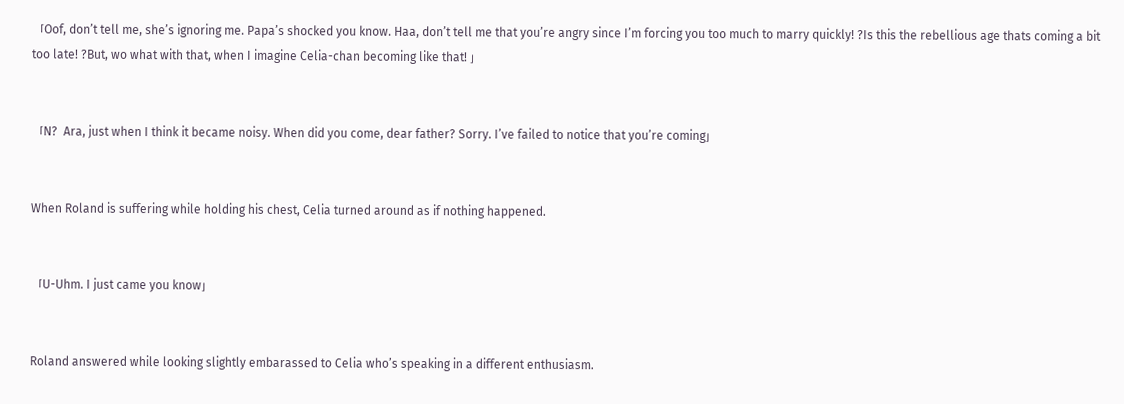「Oof, don’t tell me, she’s ignoring me. Papa’s shocked you know. Haa, don’t tell me that you’re angry since I’m forcing you too much to marry quickly! ?Is this the rebellious age thats coming a bit too late! ?But, wo what with that, when I imagine Celia-chan becoming like that! 」


「N?  Ara, just when I think it became noisy. When did you come, dear father? Sorry. I’ve failed to notice that you’re coming」


When Roland is suffering while holding his chest, Celia turned around as if nothing happened.


「U-Uhm. I just came you know」


Roland answered while looking slightly embarassed to Celia who’s speaking in a different enthusiasm.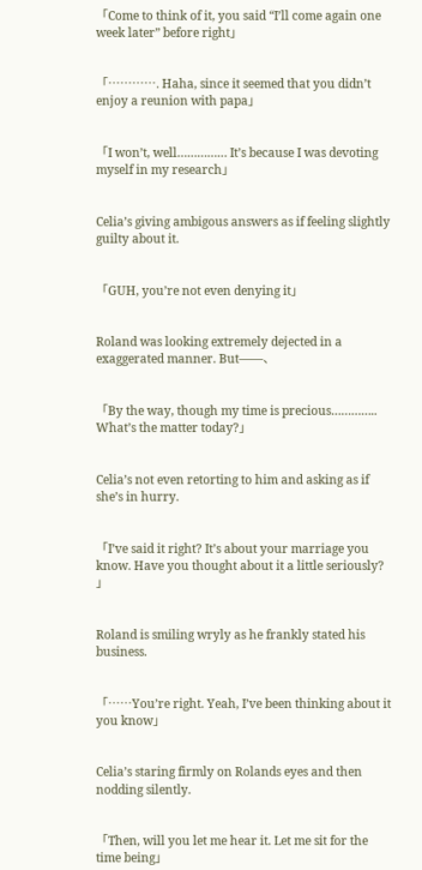「Come to think of it, you said “I’ll come again one week later” before right」


「…………. Haha, since it seemed that you didn’t enjoy a reunion with papa」


「I won’t, well…………… It’s because I was devoting myself in my research」


Celia’s giving ambigous answers as if feeling slightly guilty about it.


「GUH, you’re not even denying it」


Roland was looking extremely dejected in a exaggerated manner. But――、


「By the way, though my time is precious………….. What’s the matter today?」


Celia’s not even retorting to him and asking as if she’s in hurry.


「I’ve said it right? It’s about your marriage you know. Have you thought about it a little seriously? 」


Roland is smiling wryly as he frankly stated his business.


「……You’re right. Yeah, I’ve been thinking about it you know」


Celia’s staring firmly on Rolands eyes and then nodding silently.


「Then, will you let me hear it. Let me sit for the time being」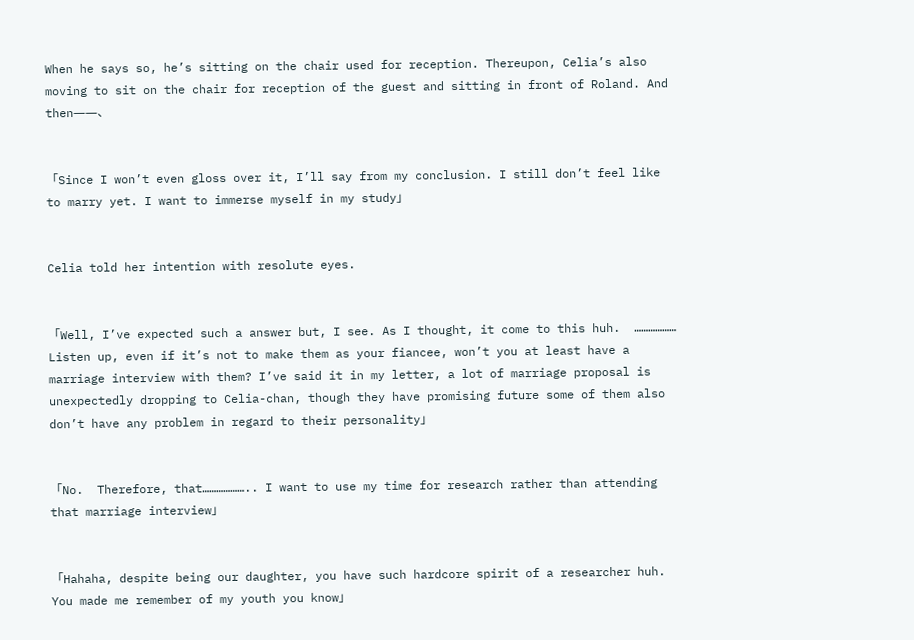When he says so, he’s sitting on the chair used for reception. Thereupon, Celia’s also moving to sit on the chair for reception of the guest and sitting in front of Roland. And then――、


「Since I won’t even gloss over it, I’ll say from my conclusion. I still don’t feel like to marry yet. I want to immerse myself in my study」


Celia told her intention with resolute eyes.


「Well, I’ve expected such a answer but, I see. As I thought, it come to this huh.  ……………… Listen up, even if it’s not to make them as your fiancee, won’t you at least have a marriage interview with them? I’ve said it in my letter, a lot of marriage proposal is unexpectedly dropping to Celia-chan, though they have promising future some of them also don’t have any problem in regard to their personality」


「No.  Therefore, that……………….. I want to use my time for research rather than attending that marriage interview」


「Hahaha, despite being our daughter, you have such hardcore spirit of a researcher huh. You made me remember of my youth you know」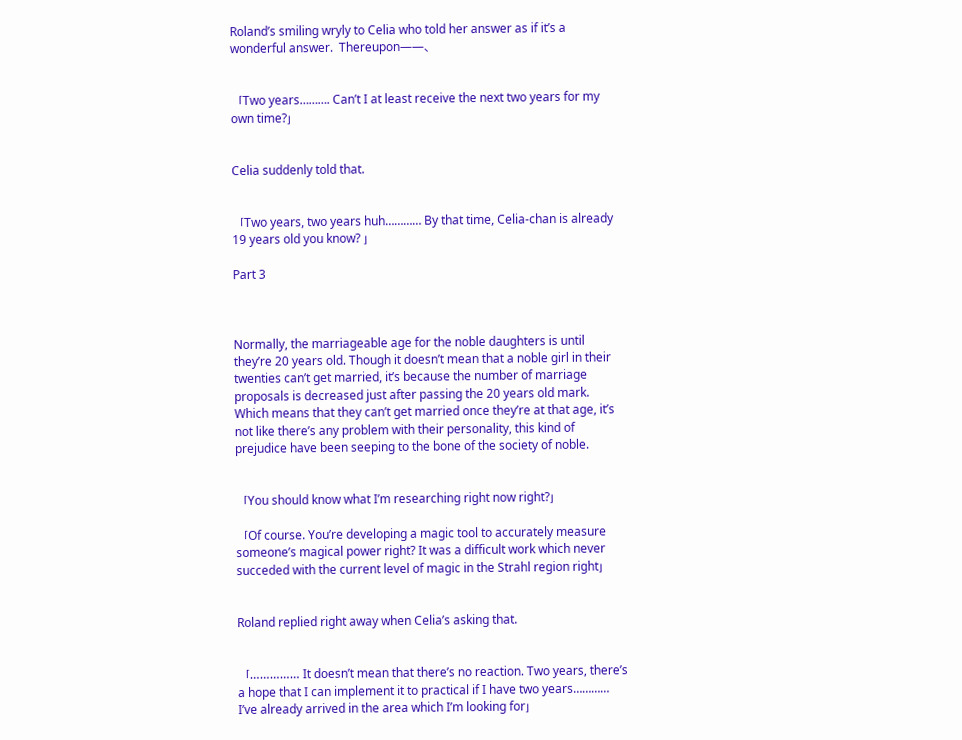Roland’s smiling wryly to Celia who told her answer as if it’s a wonderful answer.  Thereupon――、


「Two years………. Can’t I at least receive the next two years for my own time?」


Celia suddenly told that.


「Two years, two years huh………… By that time, Celia-chan is already 19 years old you know? 」

Part 3



Normally, the marriageable age for the noble daughters is until they’re 20 years old. Though it doesn’t mean that a noble girl in their twenties can’t get married, it’s because the number of marriage proposals is decreased just after passing the 20 years old mark.  Which means that they can’t get married once they’re at that age, it’s not like there’s any problem with their personality, this kind of prejudice have been seeping to the bone of the society of noble.


「You should know what I’m researching right now right?」

「Of course. You’re developing a magic tool to accurately measure someone’s magical power right? It was a difficult work which never succeded with the current level of magic in the Strahl region right」


Roland replied right away when Celia’s asking that.


「…………… It doesn’t mean that there’s no reaction. Two years, there’s a hope that I can implement it to practical if I have two years………… I’ve already arrived in the area which I’m looking for」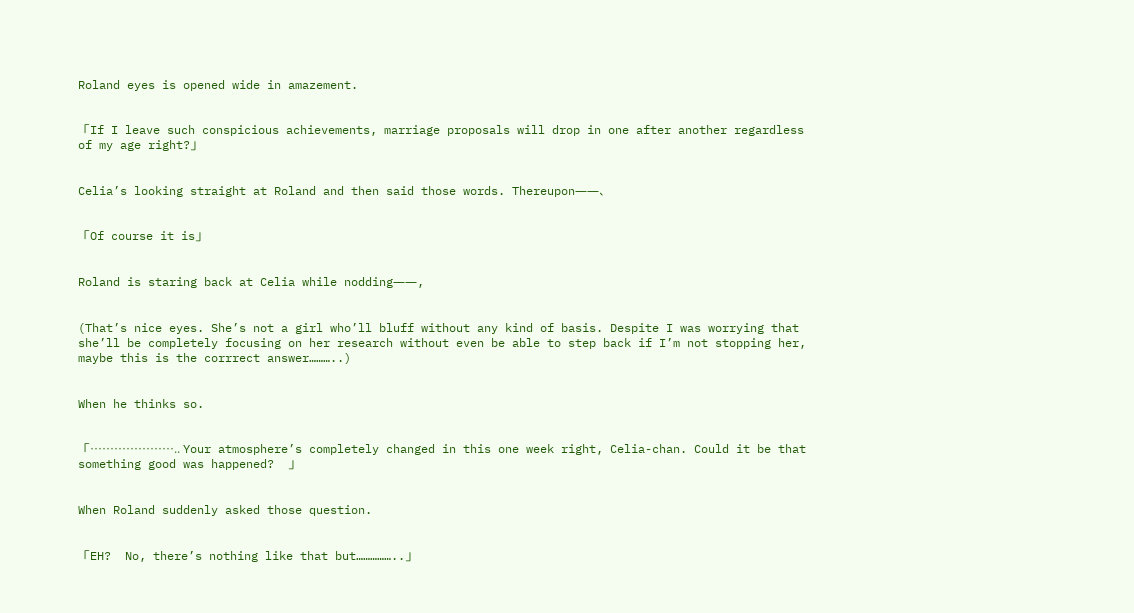Roland eyes is opened wide in amazement.


「If I leave such conspicious achievements, marriage proposals will drop in one after another regardless of my age right?」


Celia’s looking straight at Roland and then said those words. Thereupon――、


「Of course it is」


Roland is staring back at Celia while nodding――,


(That’s nice eyes. She’s not a girl who’ll bluff without any kind of basis. Despite I was worrying that she’ll be completely focusing on her research without even be able to step back if I’m not stopping her, maybe this is the corrrect answer………..)


When he thinks so.


「………………….. Your atmosphere’s completely changed in this one week right, Celia-chan. Could it be that something good was happened?  」


When Roland suddenly asked those question.


「EH?  No, there’s nothing like that but……………..」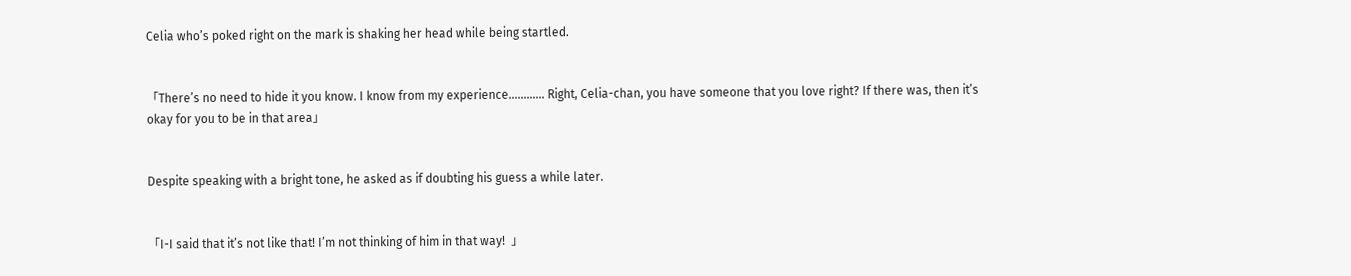Celia who’s poked right on the mark is shaking her head while being startled.


「There’s no need to hide it you know. I know from my experience………… Right, Celia-chan, you have someone that you love right? If there was, then it’s okay for you to be in that area」


Despite speaking with a bright tone, he asked as if doubting his guess a while later.


「I-I said that it’s not like that! I’m not thinking of him in that way!  」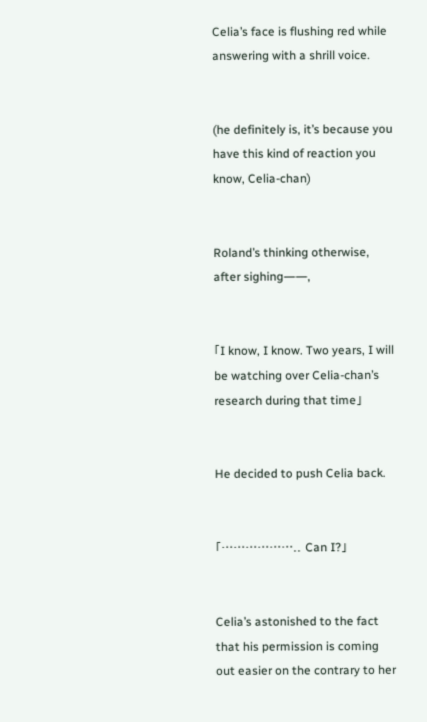Celia’s face is flushing red while answering with a shrill voice.


(he definitely is, it’s because you have this kind of reaction you know, Celia-chan)


Roland’s thinking otherwise, after sighing――,


「I know, I know. Two years, I will be watching over Celia-chan’s research during that time」


He decided to push Celia back.


「……………….. Can I?」


Celia’s astonished to the fact that his permission is coming out easier on the contrary to her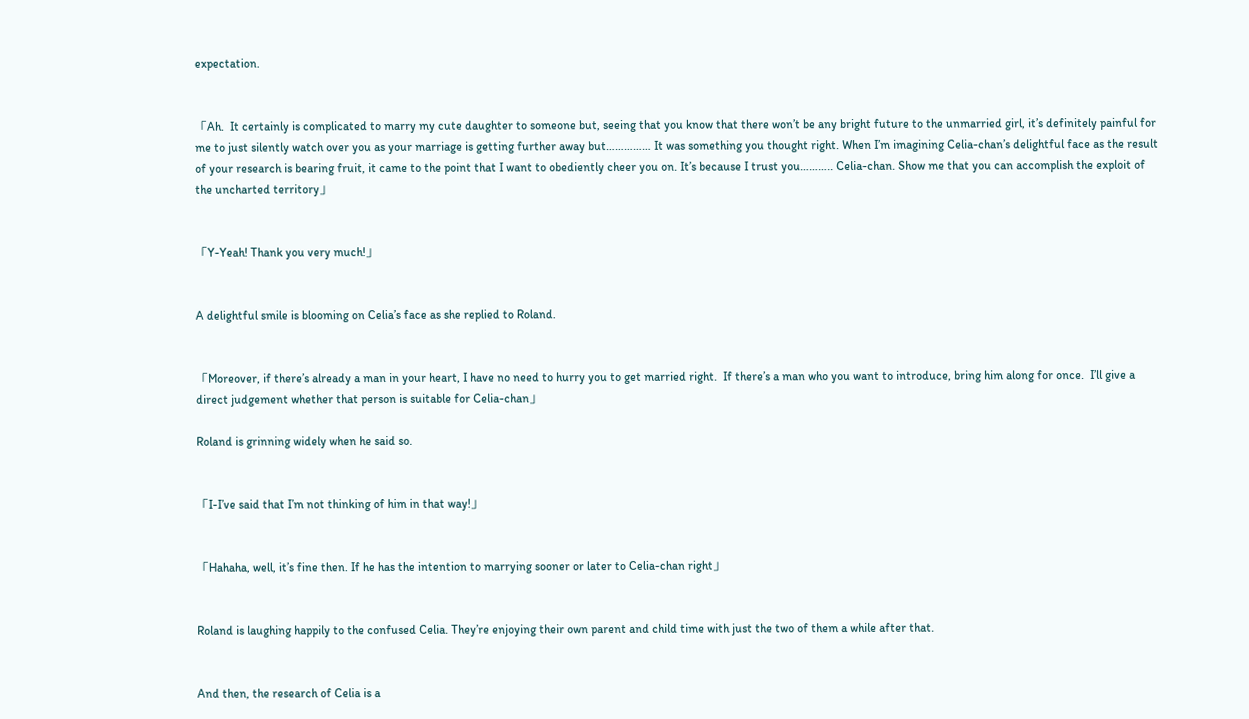expectation.


「Ah.  It certainly is complicated to marry my cute daughter to someone but, seeing that you know that there won’t be any bright future to the unmarried girl, it’s definitely painful for me to just silently watch over you as your marriage is getting further away but…………… It was something you thought right. When I’m imagining Celia-chan’s delightful face as the result of your research is bearing fruit, it came to the point that I want to obediently cheer you on. It’s because I trust you……….. Celia-chan. Show me that you can accomplish the exploit of the uncharted territory」


「Y-Yeah! Thank you very much!」


A delightful smile is blooming on Celia’s face as she replied to Roland.


「Moreover, if there’s already a man in your heart, I have no need to hurry you to get married right.  If there’s a man who you want to introduce, bring him along for once.  I’ll give a direct judgement whether that person is suitable for Celia-chan」

Roland is grinning widely when he said so.


「I-I’ve said that I’m not thinking of him in that way!」


「Hahaha, well, it’s fine then. If he has the intention to marrying sooner or later to Celia-chan right」


Roland is laughing happily to the confused Celia. They’re enjoying their own parent and child time with just the two of them a while after that.


And then, the research of Celia is a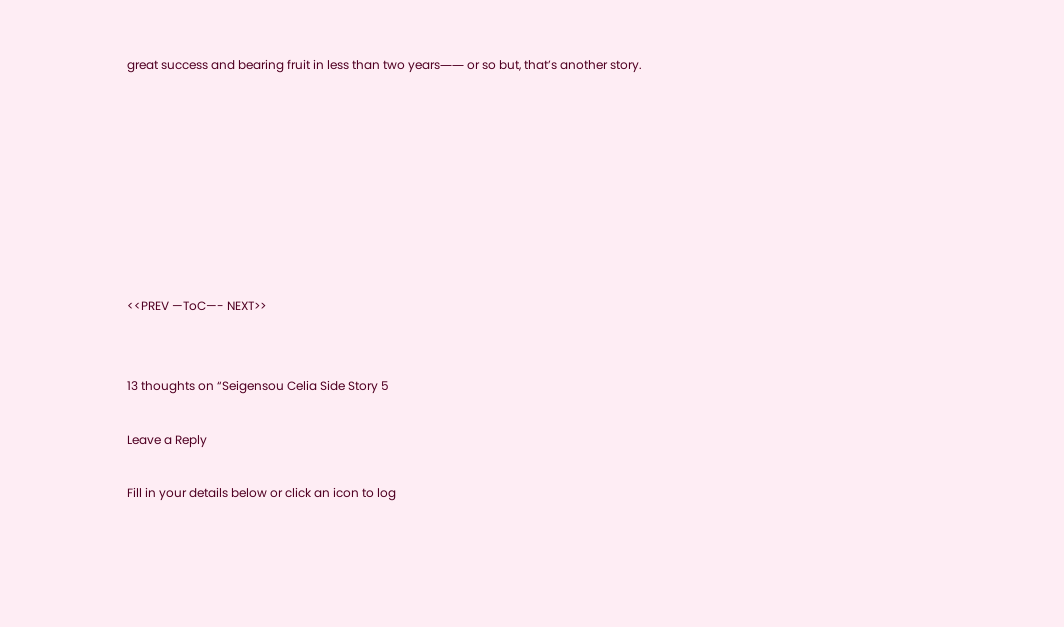great success and bearing fruit in less than two years―― or so but, that’s another story.








<<PREV —ToC—- NEXT>>


13 thoughts on “Seigensou Celia Side Story 5

Leave a Reply

Fill in your details below or click an icon to log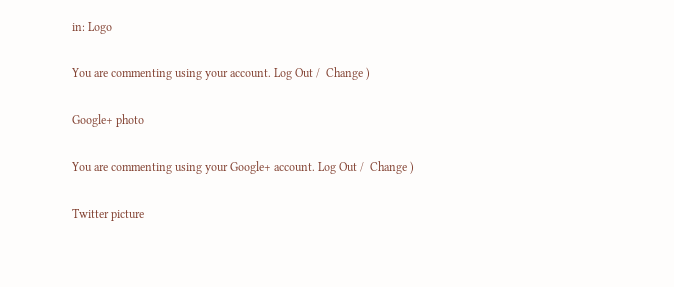in: Logo

You are commenting using your account. Log Out /  Change )

Google+ photo

You are commenting using your Google+ account. Log Out /  Change )

Twitter picture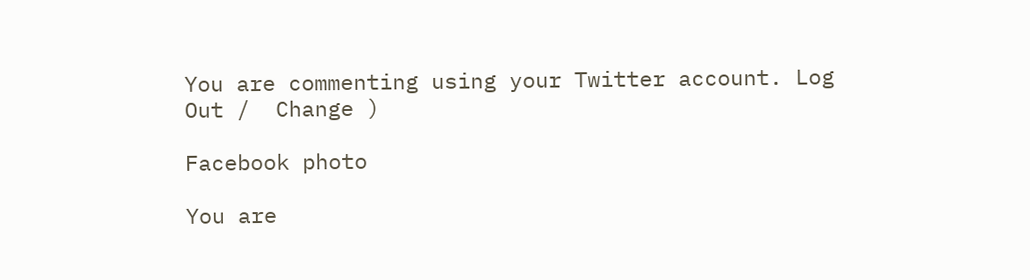You are commenting using your Twitter account. Log Out /  Change )

Facebook photo

You are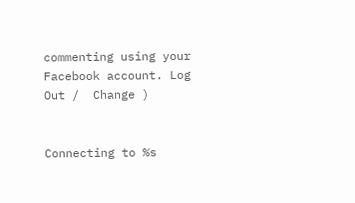commenting using your Facebook account. Log Out /  Change )


Connecting to %s